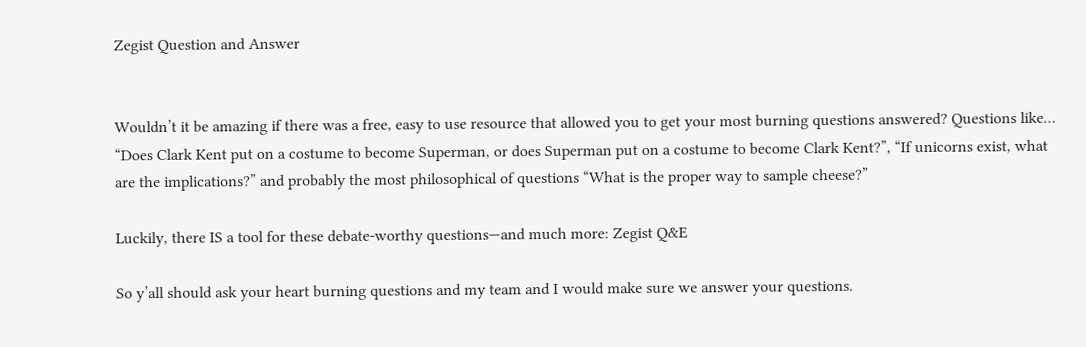Zegist Question and Answer


Wouldn’t it be amazing if there was a free, easy to use resource that allowed you to get your most burning questions answered? Questions like… “Does Clark Kent put on a costume to become Superman, or does Superman put on a costume to become Clark Kent?”, “If unicorns exist, what are the implications?” and probably the most philosophical of questions “What is the proper way to sample cheese?”

Luckily, there IS a tool for these debate-worthy questions—and much more: Zegist Q&E

So y’all should ask your heart burning questions and my team and I would make sure we answer your questions.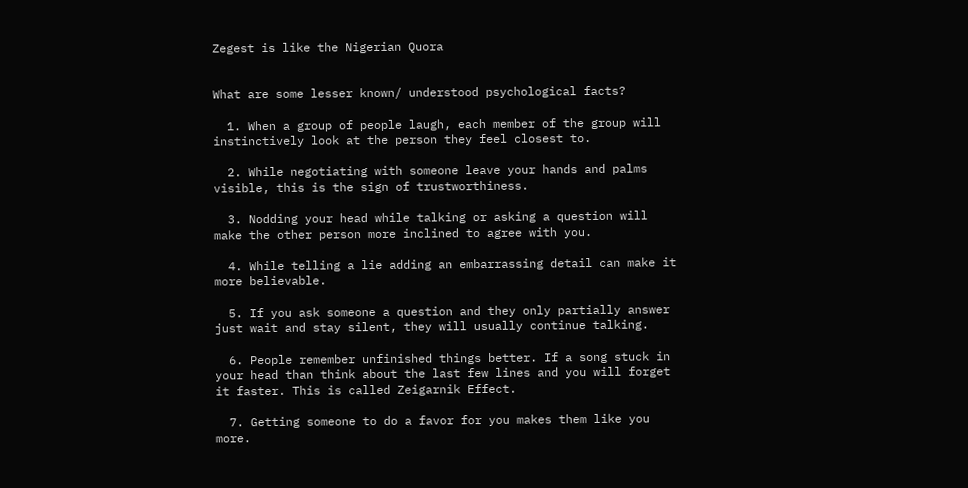Zegest is like the Nigerian Quora


What are some lesser known/ understood psychological facts?

  1. When a group of people laugh, each member of the group will instinctively look at the person they feel closest to.

  2. While negotiating with someone leave your hands and palms visible, this is the sign of trustworthiness.

  3. Nodding your head while talking or asking a question will make the other person more inclined to agree with you.

  4. While telling a lie adding an embarrassing detail can make it more believable.

  5. If you ask someone a question and they only partially answer just wait and stay silent, they will usually continue talking.

  6. People remember unfinished things better. If a song stuck in your head than think about the last few lines and you will forget it faster. This is called Zeigarnik Effect.

  7. Getting someone to do a favor for you makes them like you more.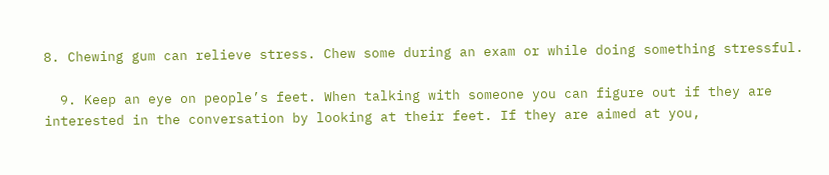8. Chewing gum can relieve stress. Chew some during an exam or while doing something stressful.

  9. Keep an eye on people’s feet. When talking with someone you can figure out if they are interested in the conversation by looking at their feet. If they are aimed at you,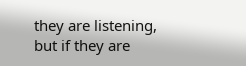they are listening, but if they are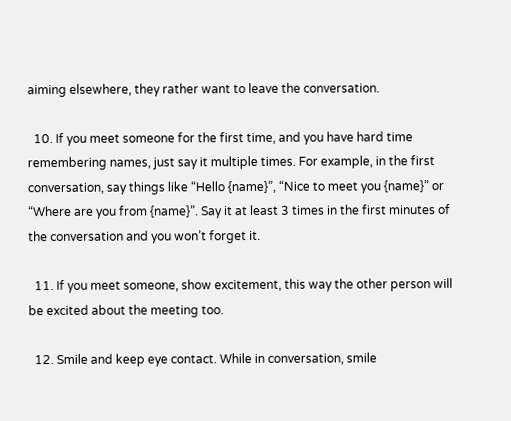aiming elsewhere, they rather want to leave the conversation.

  10. If you meet someone for the first time, and you have hard time remembering names, just say it multiple times. For example, in the first conversation, say things like “Hello {name}”, “Nice to meet you {name}” or “Where are you from {name}”. Say it at least 3 times in the first minutes of the conversation and you won’t forget it.

  11. If you meet someone, show excitement, this way the other person will be excited about the meeting too.

  12. Smile and keep eye contact. While in conversation, smile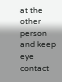at the other person and keep eye contact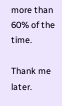more than 60% of the time.

Thank me later.